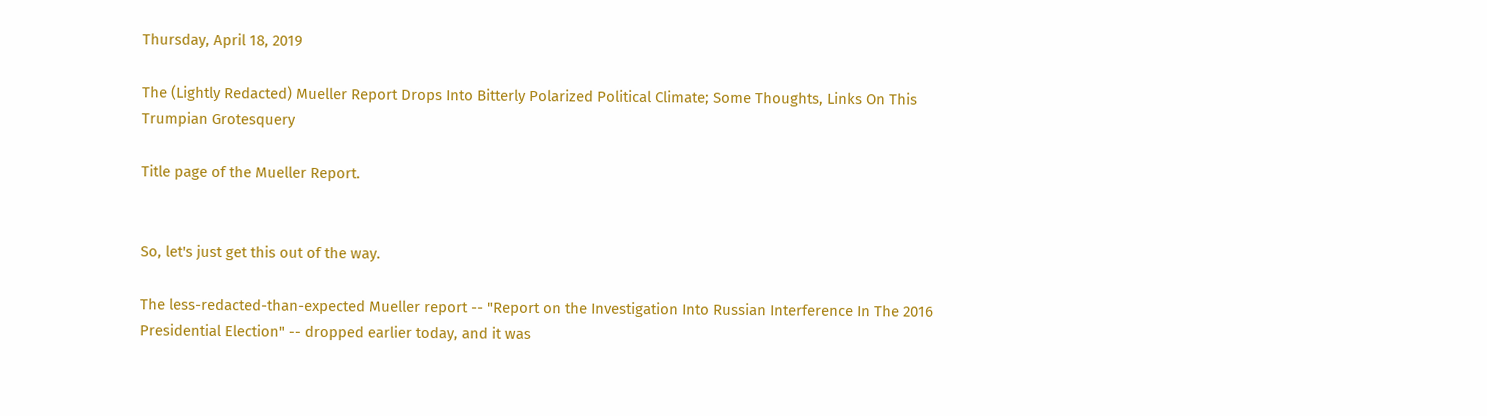Thursday, April 18, 2019

The (Lightly Redacted) Mueller Report Drops Into Bitterly Polarized Political Climate; Some Thoughts, Links On This Trumpian Grotesquery

Title page of the Mueller Report.


So, let's just get this out of the way.

The less-redacted-than-expected Mueller report -- "Report on the Investigation Into Russian Interference In The 2016 Presidential Election" -- dropped earlier today, and it was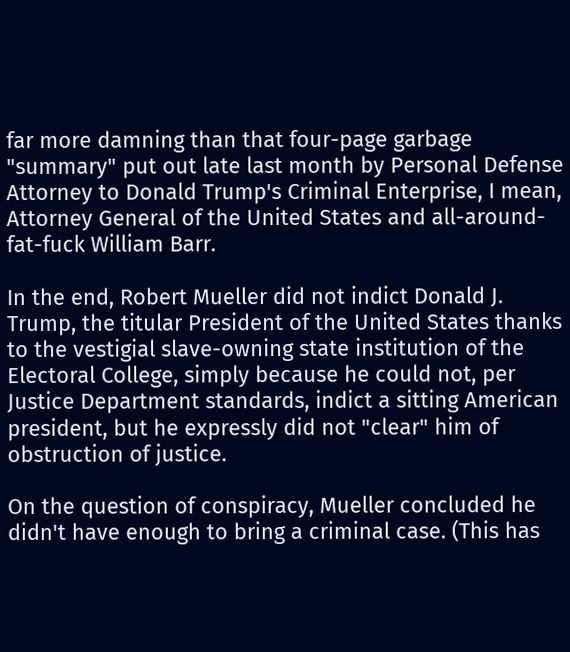far more damning than that four-page garbage "summary" put out late last month by Personal Defense Attorney to Donald Trump's Criminal Enterprise, I mean, Attorney General of the United States and all-around-fat-fuck William Barr.

In the end, Robert Mueller did not indict Donald J. Trump, the titular President of the United States thanks to the vestigial slave-owning state institution of the Electoral College, simply because he could not, per Justice Department standards, indict a sitting American president, but he expressly did not "clear" him of obstruction of justice.

On the question of conspiracy, Mueller concluded he didn't have enough to bring a criminal case. (This has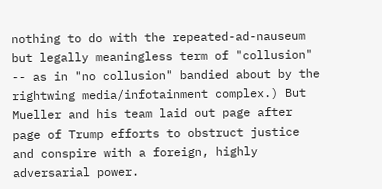nothing to do with the repeated-ad-nauseum but legally meaningless term of "collusion" -- as in "no collusion" bandied about by the rightwing media/infotainment complex.) But Mueller and his team laid out page after page of Trump efforts to obstruct justice and conspire with a foreign, highly adversarial power.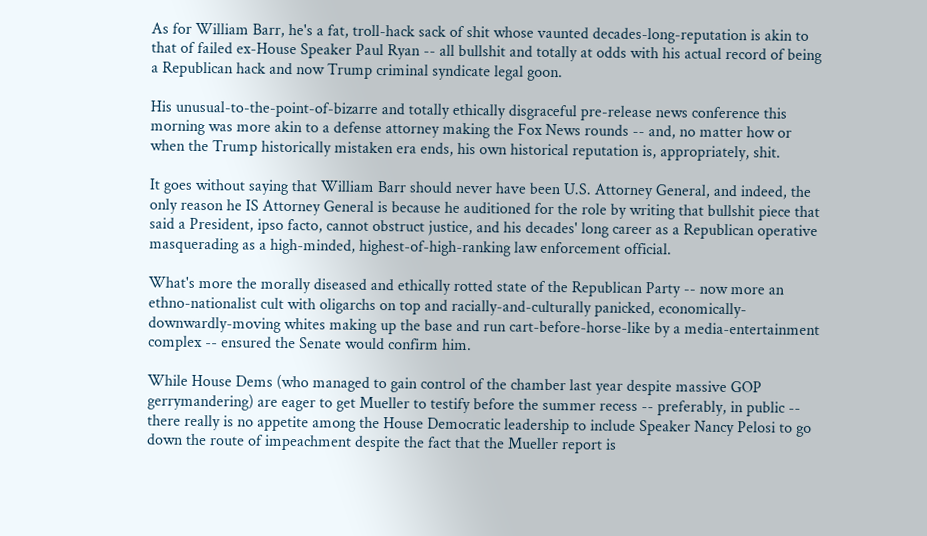As for William Barr, he's a fat, troll-hack sack of shit whose vaunted decades-long-reputation is akin to that of failed ex-House Speaker Paul Ryan -- all bullshit and totally at odds with his actual record of being a Republican hack and now Trump criminal syndicate legal goon.

His unusual-to-the-point-of-bizarre and totally ethically disgraceful pre-release news conference this morning was more akin to a defense attorney making the Fox News rounds -- and, no matter how or when the Trump historically mistaken era ends, his own historical reputation is, appropriately, shit.

It goes without saying that William Barr should never have been U.S. Attorney General, and indeed, the only reason he IS Attorney General is because he auditioned for the role by writing that bullshit piece that said a President, ipso facto, cannot obstruct justice, and his decades' long career as a Republican operative masquerading as a high-minded, highest-of-high-ranking law enforcement official.

What's more the morally diseased and ethically rotted state of the Republican Party -- now more an ethno-nationalist cult with oligarchs on top and racially-and-culturally panicked, economically-downwardly-moving whites making up the base and run cart-before-horse-like by a media-entertainment complex -- ensured the Senate would confirm him.

While House Dems (who managed to gain control of the chamber last year despite massive GOP gerrymandering) are eager to get Mueller to testify before the summer recess -- preferably, in public -- there really is no appetite among the House Democratic leadership to include Speaker Nancy Pelosi to go down the route of impeachment despite the fact that the Mueller report is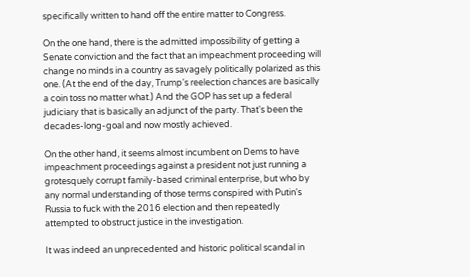specifically written to hand off the entire matter to Congress.

On the one hand, there is the admitted impossibility of getting a Senate conviction and the fact that an impeachment proceeding will change no minds in a country as savagely politically polarized as this one. (At the end of the day, Trump's reelection chances are basically a coin toss no matter what.) And the GOP has set up a federal judiciary that is basically an adjunct of the party. That's been the decades-long-goal and now mostly achieved.

On the other hand, it seems almost incumbent on Dems to have impeachment proceedings against a president not just running a grotesquely corrupt family-based criminal enterprise, but who by any normal understanding of those terms conspired with Putin's Russia to fuck with the 2016 election and then repeatedly attempted to obstruct justice in the investigation.

It was indeed an unprecedented and historic political scandal in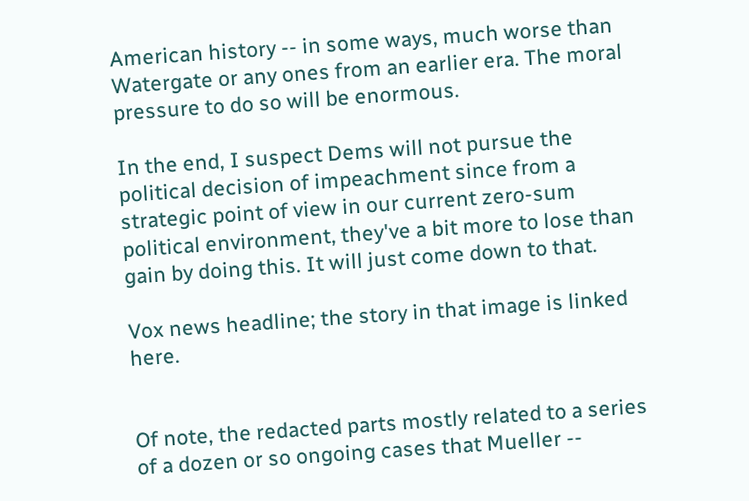American history -- in some ways, much worse than Watergate or any ones from an earlier era. The moral pressure to do so will be enormous.

In the end, I suspect Dems will not pursue the political decision of impeachment since from a strategic point of view in our current zero-sum political environment, they've a bit more to lose than gain by doing this. It will just come down to that.

Vox news headline; the story in that image is linked here.


Of note, the redacted parts mostly related to a series of a dozen or so ongoing cases that Mueller --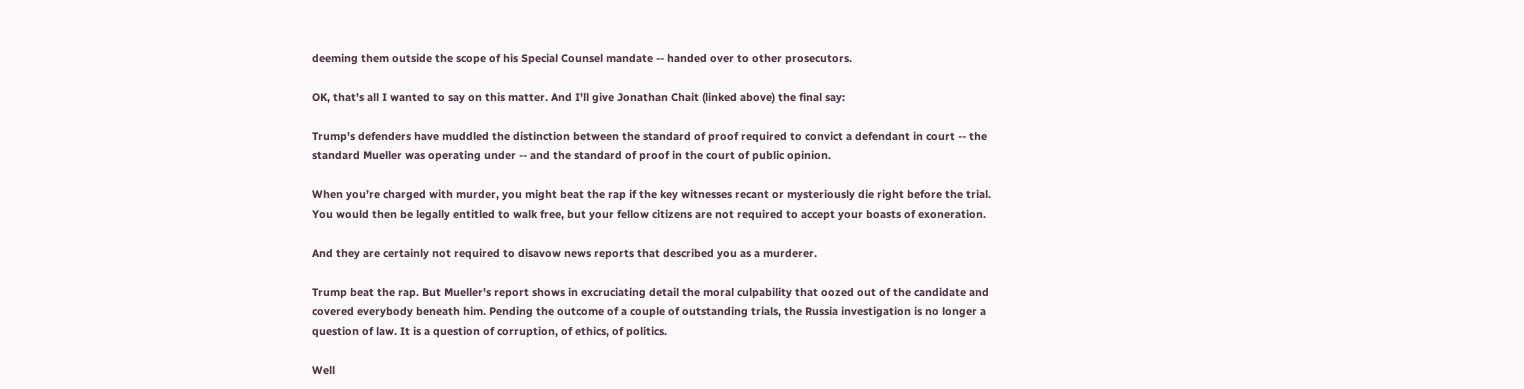deeming them outside the scope of his Special Counsel mandate -- handed over to other prosecutors.

OK, that's all I wanted to say on this matter. And I'll give Jonathan Chait (linked above) the final say:

Trump's defenders have muddled the distinction between the standard of proof required to convict a defendant in court -- the standard Mueller was operating under -- and the standard of proof in the court of public opinion.

When you’re charged with murder, you might beat the rap if the key witnesses recant or mysteriously die right before the trial. You would then be legally entitled to walk free, but your fellow citizens are not required to accept your boasts of exoneration.

And they are certainly not required to disavow news reports that described you as a murderer.

Trump beat the rap. But Mueller's report shows in excruciating detail the moral culpability that oozed out of the candidate and covered everybody beneath him. Pending the outcome of a couple of outstanding trials, the Russia investigation is no longer a question of law. It is a question of corruption, of ethics, of politics.

Well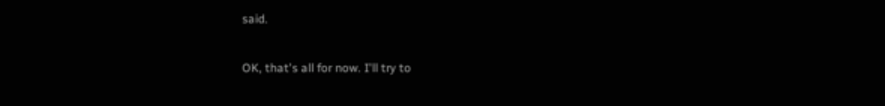said.

OK, that's all for now. I'll try to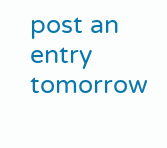post an entry tomorrow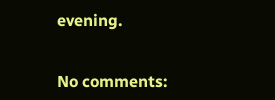evening.


No comments: